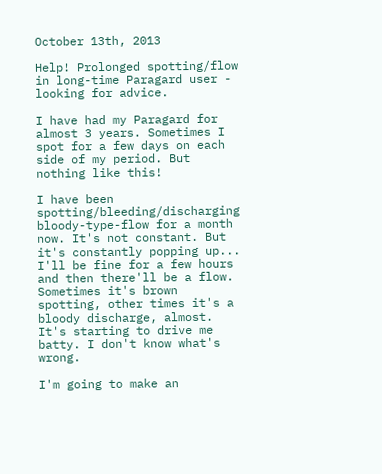October 13th, 2013

Help! Prolonged spotting/flow in long-time Paragard user - looking for advice.

I have had my Paragard for almost 3 years. Sometimes I spot for a few days on each side of my period. But nothing like this!

I have been spotting/bleeding/discharging bloody-type-flow for a month now. It's not constant. But it's constantly popping up... I'll be fine for a few hours and then there'll be a flow. Sometimes it's brown spotting, other times it's a bloody discharge, almost. It's starting to drive me batty. I don't know what's wrong.

I'm going to make an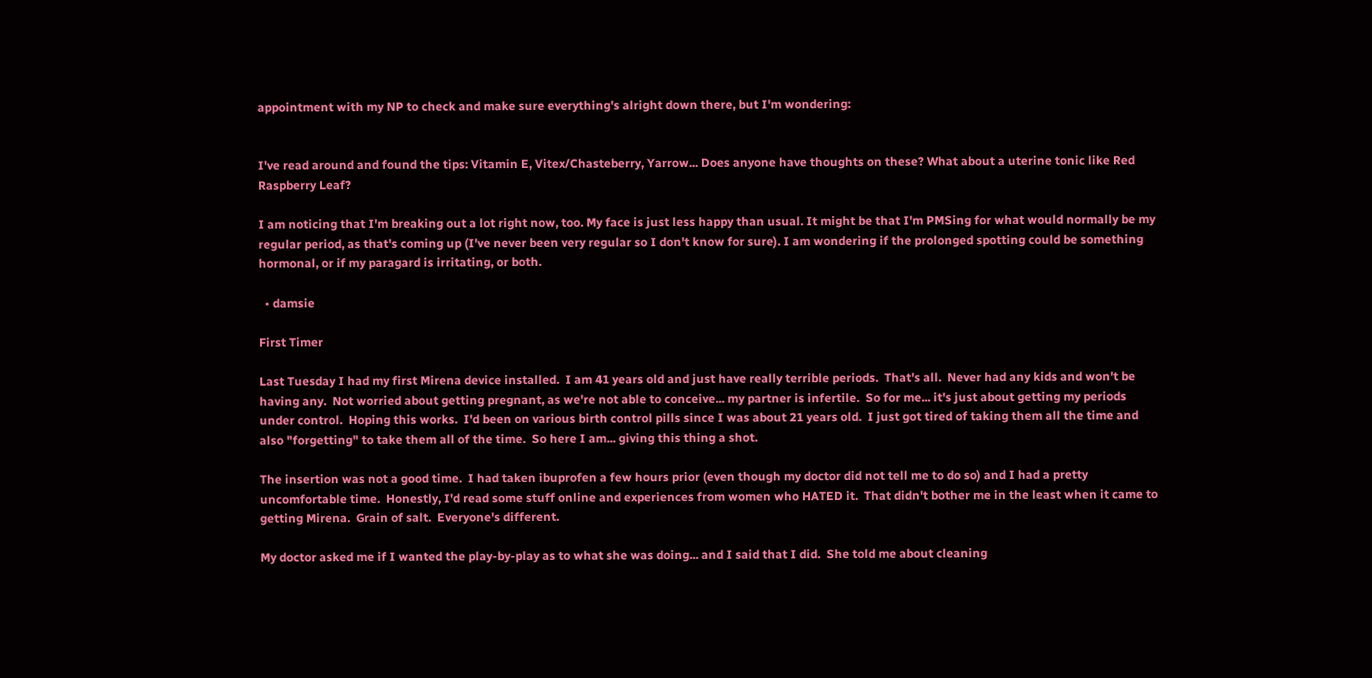appointment with my NP to check and make sure everything's alright down there, but I'm wondering:


I've read around and found the tips: Vitamin E, Vitex/Chasteberry, Yarrow... Does anyone have thoughts on these? What about a uterine tonic like Red Raspberry Leaf?

I am noticing that I'm breaking out a lot right now, too. My face is just less happy than usual. It might be that I'm PMSing for what would normally be my regular period, as that's coming up (I've never been very regular so I don't know for sure). I am wondering if the prolonged spotting could be something hormonal, or if my paragard is irritating, or both.

  • damsie

First Timer

Last Tuesday I had my first Mirena device installed.  I am 41 years old and just have really terrible periods.  That's all.  Never had any kids and won't be having any.  Not worried about getting pregnant, as we're not able to conceive... my partner is infertile.  So for me... it's just about getting my periods under control.  Hoping this works.  I'd been on various birth control pills since I was about 21 years old.  I just got tired of taking them all the time and also "forgetting" to take them all of the time.  So here I am... giving this thing a shot.

The insertion was not a good time.  I had taken ibuprofen a few hours prior (even though my doctor did not tell me to do so) and I had a pretty uncomfortable time.  Honestly, I'd read some stuff online and experiences from women who HATED it.  That didn't bother me in the least when it came to getting Mirena.  Grain of salt.  Everyone's different.

My doctor asked me if I wanted the play-by-play as to what she was doing... and I said that I did.  She told me about cleaning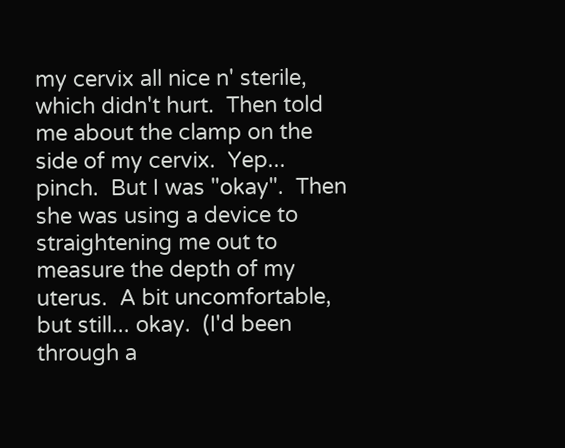my cervix all nice n' sterile, which didn't hurt.  Then told me about the clamp on the side of my cervix.  Yep... pinch.  But I was "okay".  Then she was using a device to straightening me out to measure the depth of my uterus.  A bit uncomfortable, but still... okay.  (I'd been through a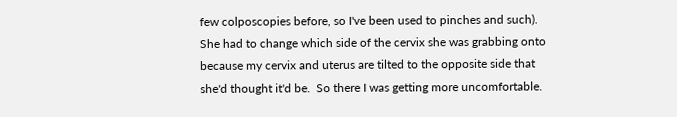few colposcopies before, so I've been used to pinches and such).  She had to change which side of the cervix she was grabbing onto because my cervix and uterus are tilted to the opposite side that she'd thought it'd be.  So there I was getting more uncomfortable.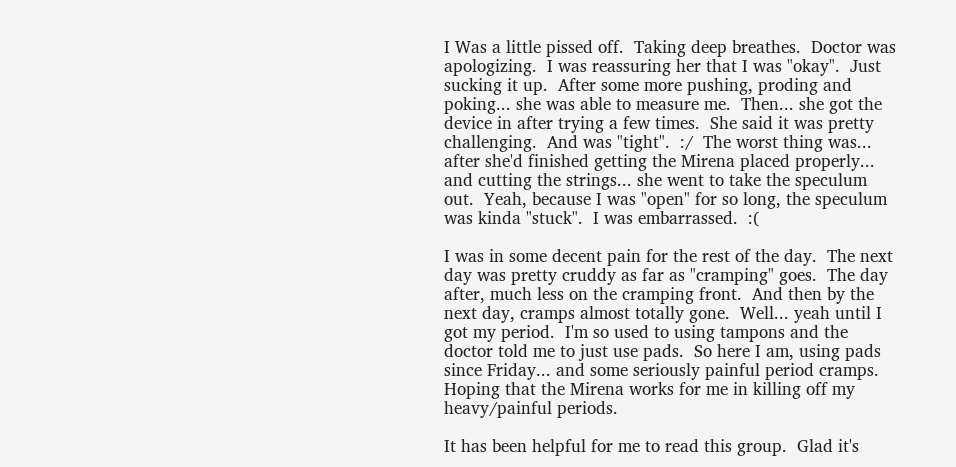I Was a little pissed off.  Taking deep breathes.  Doctor was apologizing.  I was reassuring her that I was "okay".  Just sucking it up.  After some more pushing, proding and poking... she was able to measure me.  Then... she got the device in after trying a few times.  She said it was pretty challenging.  And was "tight".  :/  The worst thing was... after she'd finished getting the Mirena placed properly... and cutting the strings... she went to take the speculum out.  Yeah, because I was "open" for so long, the speculum was kinda "stuck".  I was embarrassed.  :(

I was in some decent pain for the rest of the day.  The next day was pretty cruddy as far as "cramping" goes.  The day after, much less on the cramping front.  And then by the next day, cramps almost totally gone.  Well... yeah until I got my period.  I'm so used to using tampons and the doctor told me to just use pads.  So here I am, using pads since Friday... and some seriously painful period cramps.  Hoping that the Mirena works for me in killing off my heavy/painful periods.

It has been helpful for me to read this group.  Glad it's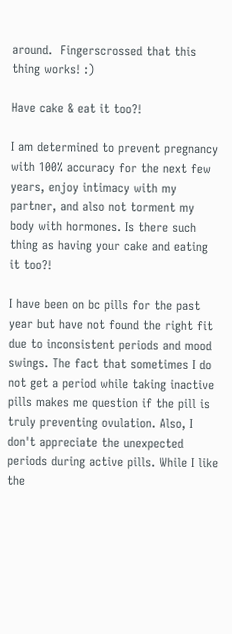around.  Fingerscrossed that this thing works! :)

Have cake & eat it too?!

I am determined to prevent pregnancy with 100% accuracy for the next few years, enjoy intimacy with my partner, and also not torment my body with hormones. Is there such thing as having your cake and eating it too?!

I have been on bc pills for the past year but have not found the right fit due to inconsistent periods and mood swings. The fact that sometimes I do not get a period while taking inactive pills makes me question if the pill is truly preventing ovulation. Also, I don't appreciate the unexpected periods during active pills. While I like the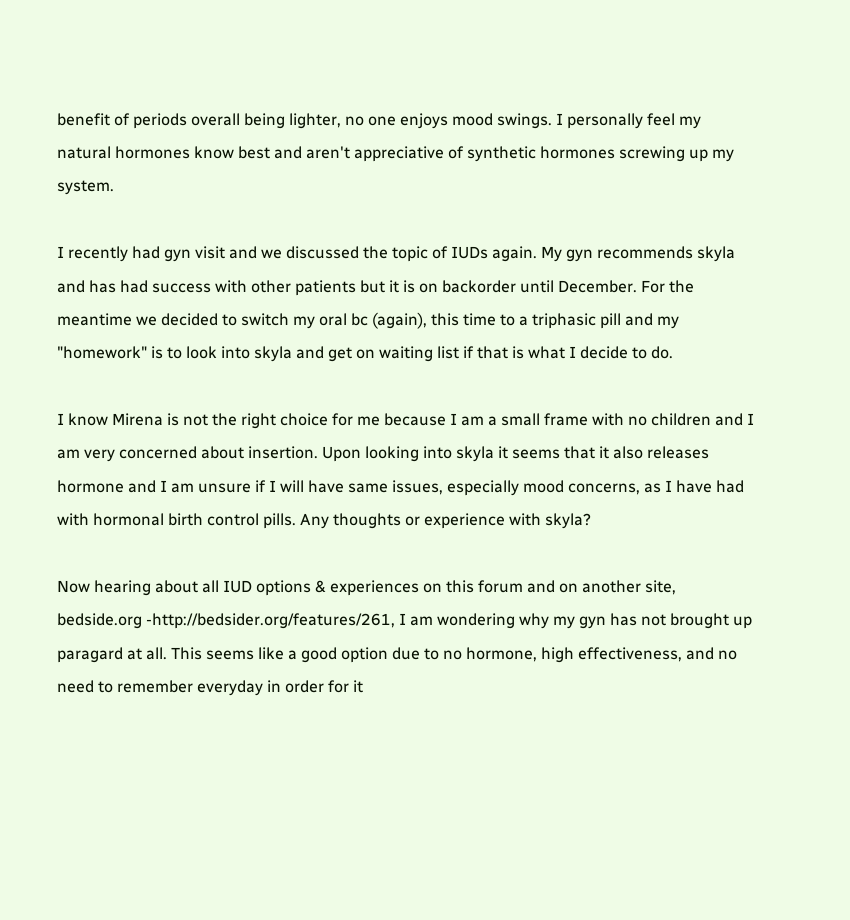benefit of periods overall being lighter, no one enjoys mood swings. I personally feel my natural hormones know best and aren't appreciative of synthetic hormones screwing up my system.

I recently had gyn visit and we discussed the topic of IUDs again. My gyn recommends skyla and has had success with other patients but it is on backorder until December. For the meantime we decided to switch my oral bc (again), this time to a triphasic pill and my "homework" is to look into skyla and get on waiting list if that is what I decide to do.

I know Mirena is not the right choice for me because I am a small frame with no children and I am very concerned about insertion. Upon looking into skyla it seems that it also releases hormone and I am unsure if I will have same issues, especially mood concerns, as I have had with hormonal birth control pills. Any thoughts or experience with skyla?

Now hearing about all IUD options & experiences on this forum and on another site, bedside.org -http://bedsider.org/features/261, I am wondering why my gyn has not brought up paragard at all. This seems like a good option due to no hormone, high effectiveness, and no need to remember everyday in order for it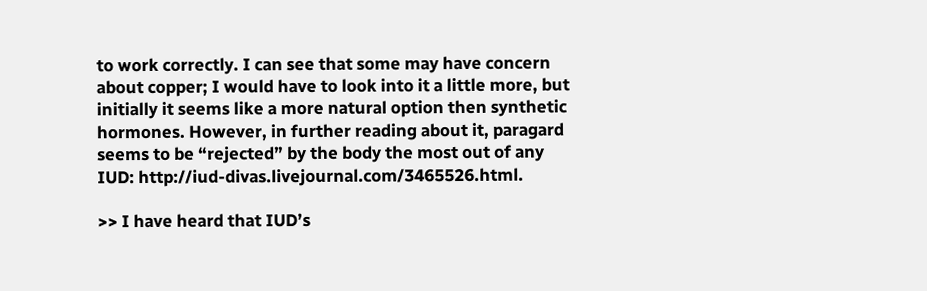to work correctly. I can see that some may have concern about copper; I would have to look into it a little more, but initially it seems like a more natural option then synthetic hormones. However, in further reading about it, paragard seems to be “rejected” by the body the most out of any IUD: http://iud-divas.livejournal.com/3465526.html.

>> I have heard that IUD’s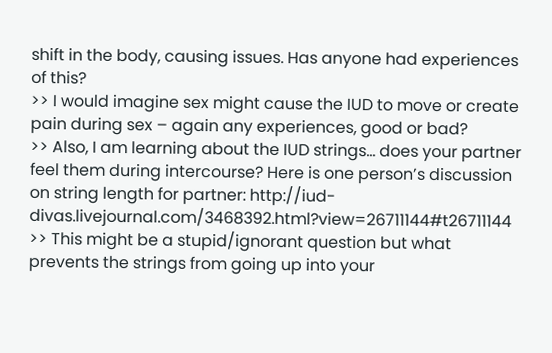shift in the body, causing issues. Has anyone had experiences of this?
>> I would imagine sex might cause the IUD to move or create pain during sex – again any experiences, good or bad?
>> Also, I am learning about the IUD strings… does your partner feel them during intercourse? Here is one person’s discussion on string length for partner: http://iud-divas.livejournal.com/3468392.html?view=26711144#t26711144
>> This might be a stupid/ignorant question but what prevents the strings from going up into your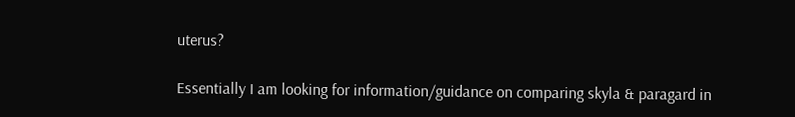uterus?

Essentially I am looking for information/guidance on comparing skyla & paragard in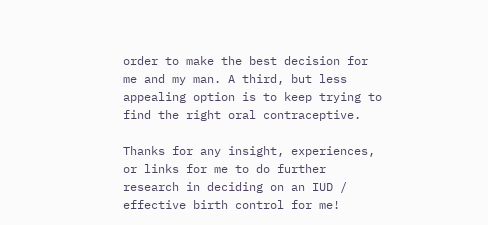order to make the best decision for me and my man. A third, but less appealing option is to keep trying to find the right oral contraceptive.

Thanks for any insight, experiences, or links for me to do further research in deciding on an IUD / effective birth control for me!